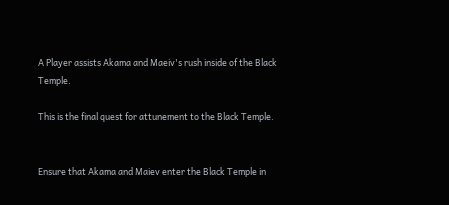A Player assists Akama and Maeiv's rush inside of the Black Temple.

This is the final quest for attunement to the Black Temple.


Ensure that Akama and Maiev enter the Black Temple in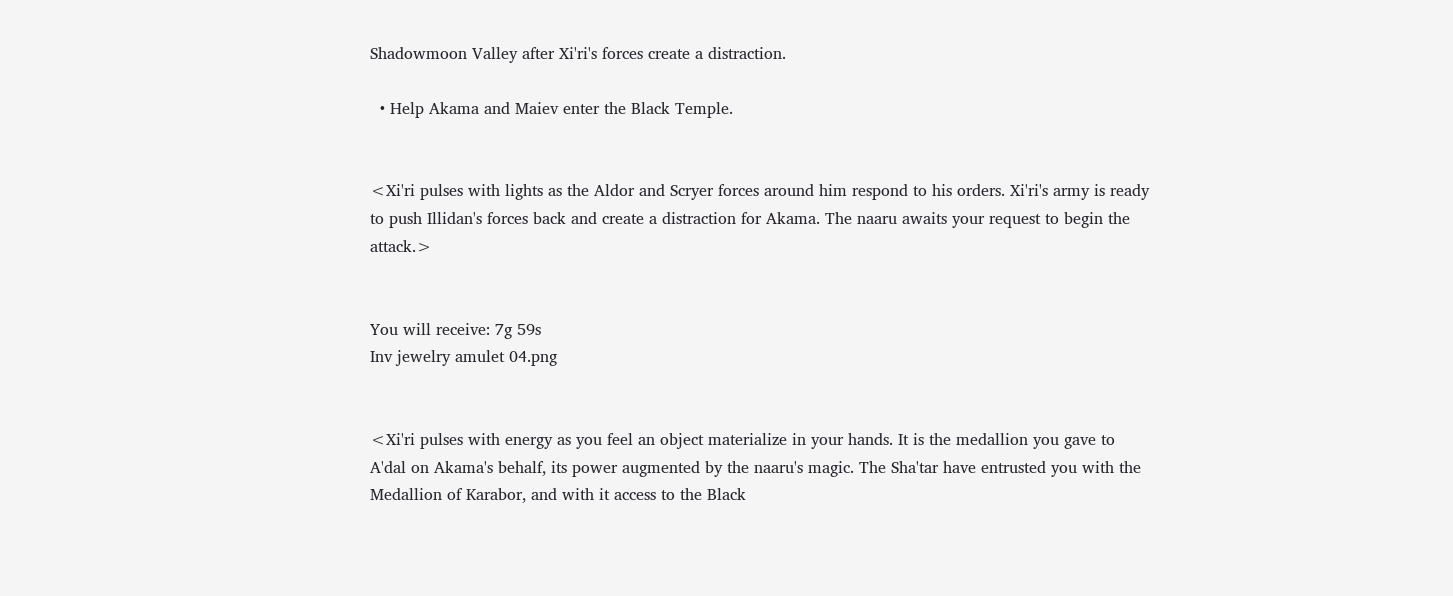Shadowmoon Valley after Xi'ri's forces create a distraction.

  • Help Akama and Maiev enter the Black Temple.


<Xi'ri pulses with lights as the Aldor and Scryer forces around him respond to his orders. Xi'ri's army is ready to push Illidan's forces back and create a distraction for Akama. The naaru awaits your request to begin the attack.>


You will receive: 7g 59s
Inv jewelry amulet 04.png


<Xi'ri pulses with energy as you feel an object materialize in your hands. It is the medallion you gave to A'dal on Akama's behalf, its power augmented by the naaru's magic. The Sha'tar have entrusted you with the Medallion of Karabor, and with it access to the Black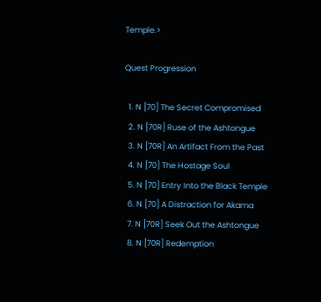Temple.>

Quest Progression

  1. N [70] The Secret Compromised
  2. N [70R] Ruse of the Ashtongue
  3. N [70R] An Artifact From the Past
  4. N [70] The Hostage Soul
  5. N [70] Entry Into the Black Temple
  6. N [70] A Distraction for Akama
  7. N [70R] Seek Out the Ashtongue
  8. N [70R] Redemption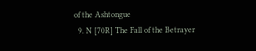of the Ashtongue
  9. N [70R] The Fall of the Betrayer